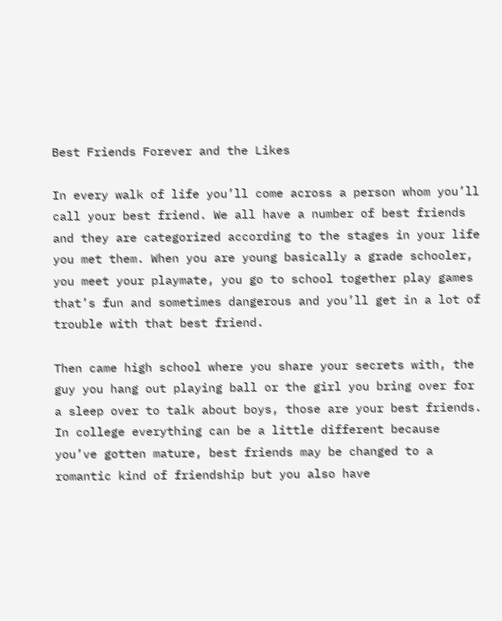Best Friends Forever and the Likes

In every walk of life you’ll come across a person whom you’ll call your best friend. We all have a number of best friends and they are categorized according to the stages in your life you met them. When you are young basically a grade schooler, you meet your playmate, you go to school together play games that’s fun and sometimes dangerous and you’ll get in a lot of trouble with that best friend.

Then came high school where you share your secrets with, the guy you hang out playing ball or the girl you bring over for a sleep over to talk about boys, those are your best friends. In college everything can be a little different because you’ve gotten mature, best friends may be changed to a romantic kind of friendship but you also have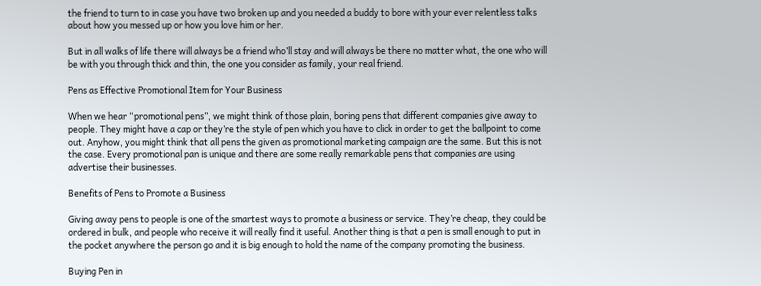the friend to turn to in case you have two broken up and you needed a buddy to bore with your ever relentless talks about how you messed up or how you love him or her.

But in all walks of life there will always be a friend who’ll stay and will always be there no matter what, the one who will be with you through thick and thin, the one you consider as family, your real friend.

Pens as Effective Promotional Item for Your Business

When we hear “promotional pens”, we might think of those plain, boring pens that different companies give away to people. They might have a cap or they’re the style of pen which you have to click in order to get the ballpoint to come out. Anyhow, you might think that all pens the given as promotional marketing campaign are the same. But this is not the case. Every promotional pan is unique and there are some really remarkable pens that companies are using advertise their businesses.

Benefits of Pens to Promote a Business

Giving away pens to people is one of the smartest ways to promote a business or service. They’re cheap, they could be ordered in bulk, and people who receive it will really find it useful. Another thing is that a pen is small enough to put in the pocket anywhere the person go and it is big enough to hold the name of the company promoting the business.

Buying Pen in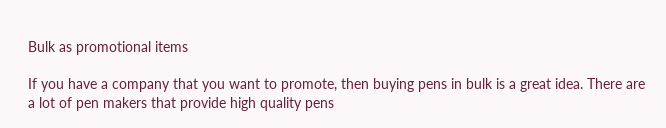Bulk as promotional items

If you have a company that you want to promote, then buying pens in bulk is a great idea. There are a lot of pen makers that provide high quality pens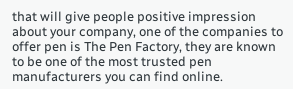that will give people positive impression about your company, one of the companies to offer pen is The Pen Factory, they are known to be one of the most trusted pen manufacturers you can find online.